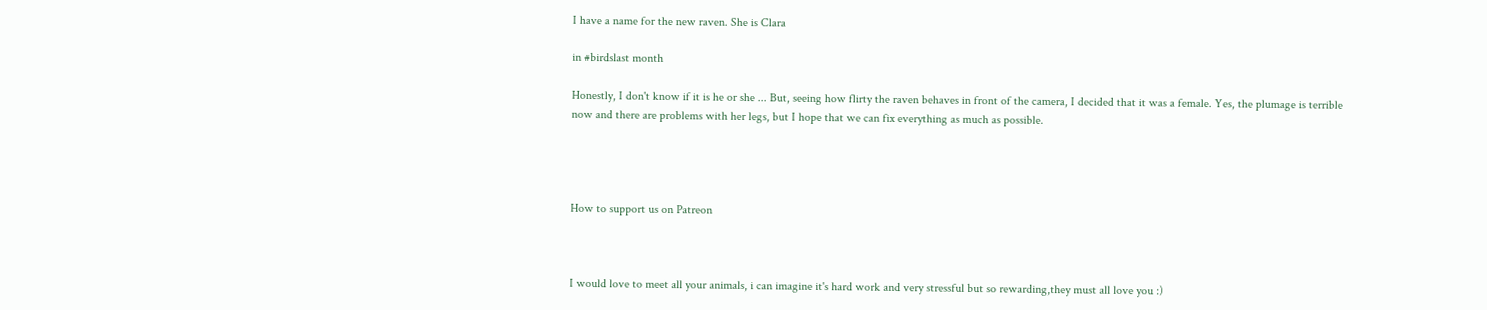I have a name for the new raven. She is Clara

in #birdslast month

Honestly, I don't know if it is he or she ... But, seeing how flirty the raven behaves in front of the camera, I decided that it was a female. Yes, the plumage is terrible now and there are problems with her legs, but I hope that we can fix everything as much as possible.




How to support us on Patreon



I would love to meet all your animals, i can imagine it's hard work and very stressful but so rewarding,they must all love you :)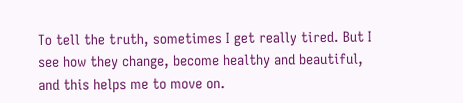To tell the truth, sometimes I get really tired. But I see how they change, become healthy and beautiful, and this helps me to move on.